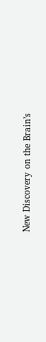New Discovery on the Brain’s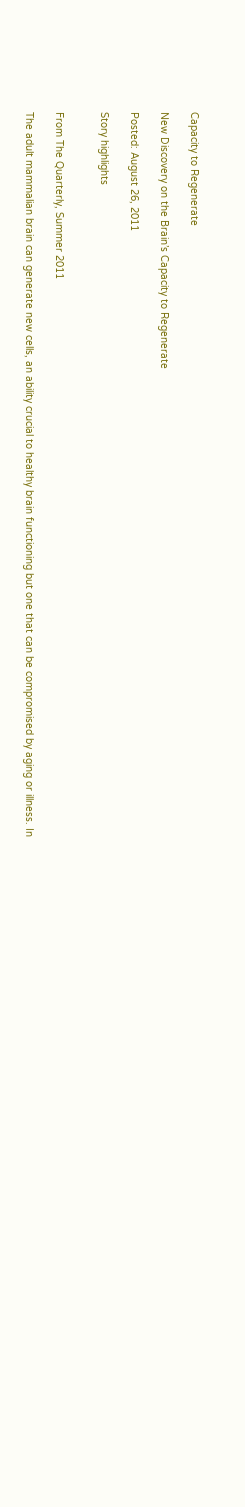Capacity to Regenerate

New Discovery on the Brain’s Capacity to Regenerate

Posted: August 26, 2011

Story highlights


From The Quarterly, Summer 2011

The adult mammalian brain can generate new cells, an ability crucial to healthy brain functioning but one that can be compromised by aging or illness. In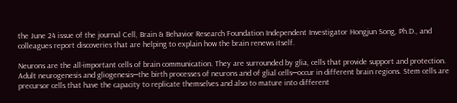the June 24 issue of the journal Cell, Brain & Behavior Research Foundation Independent Investigator Hongjun Song, Ph.D., and colleagues report discoveries that are helping to explain how the brain renews itself.

Neurons are the all-important cells of brain communication. They are surrounded by glia, cells that provide support and protection. Adult neurogenesis and gliogenesis─the birth processes of neurons and of glial cells─occur in different brain regions. Stem cells are precursor cells that have the capacity to replicate themselves and also to mature into different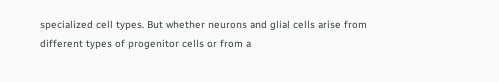specialized cell types. But whether neurons and glial cells arise from different types of progenitor cells or from a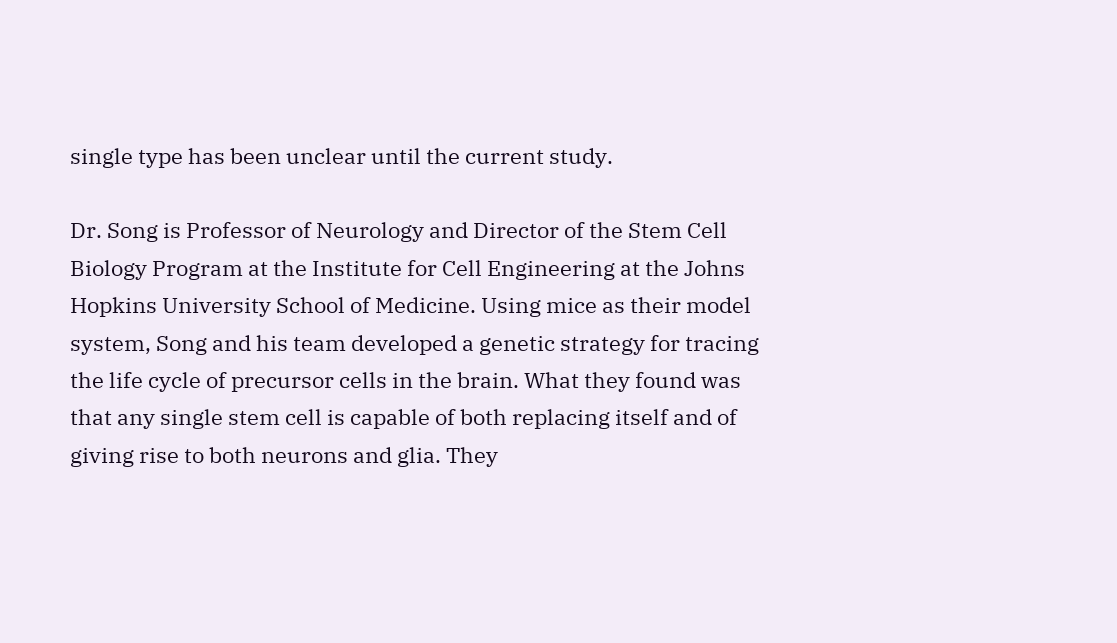single type has been unclear until the current study.

Dr. Song is Professor of Neurology and Director of the Stem Cell Biology Program at the Institute for Cell Engineering at the Johns Hopkins University School of Medicine. Using mice as their model system, Song and his team developed a genetic strategy for tracing the life cycle of precursor cells in the brain. What they found was that any single stem cell is capable of both replacing itself and of giving rise to both neurons and glia. They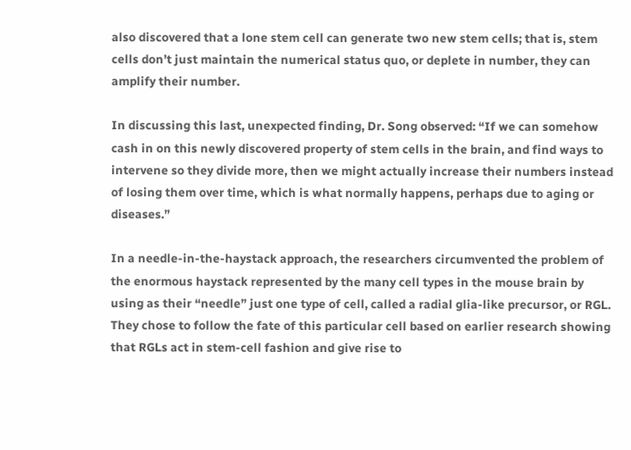also discovered that a lone stem cell can generate two new stem cells; that is, stem cells don’t just maintain the numerical status quo, or deplete in number, they can amplify their number.

In discussing this last, unexpected finding, Dr. Song observed: “If we can somehow cash in on this newly discovered property of stem cells in the brain, and find ways to intervene so they divide more, then we might actually increase their numbers instead of losing them over time, which is what normally happens, perhaps due to aging or diseases.”

In a needle-in-the-haystack approach, the researchers circumvented the problem of the enormous haystack represented by the many cell types in the mouse brain by using as their “needle” just one type of cell, called a radial glia-like precursor, or RGL. They chose to follow the fate of this particular cell based on earlier research showing that RGLs act in stem-cell fashion and give rise to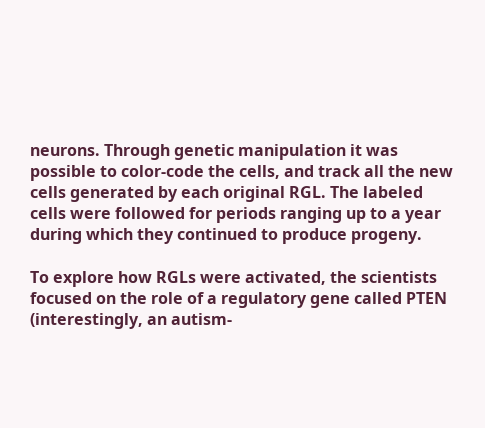neurons. Through genetic manipulation it was possible to color-code the cells, and track all the new cells generated by each original RGL. The labeled cells were followed for periods ranging up to a year during which they continued to produce progeny.

To explore how RGLs were activated, the scientists focused on the role of a regulatory gene called PTEN (interestingly, an autism-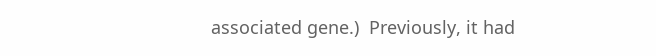associated gene.)  Previously, it had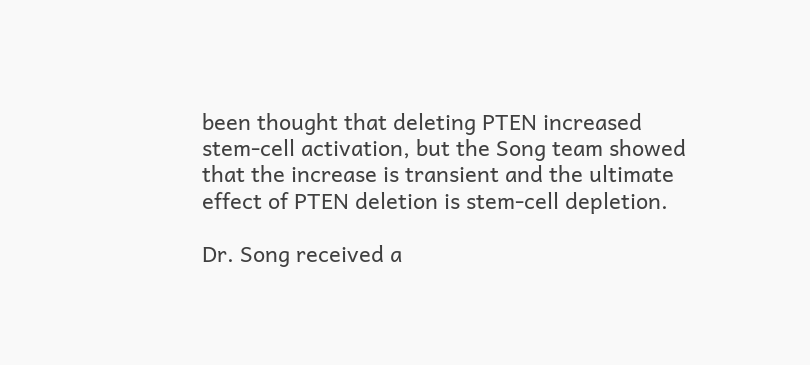been thought that deleting PTEN increased stem-cell activation, but the Song team showed that the increase is transient and the ultimate effect of PTEN deletion is stem-cell depletion.

Dr. Song received a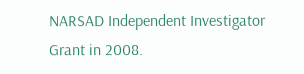NARSAD Independent Investigator Grant in 2008.